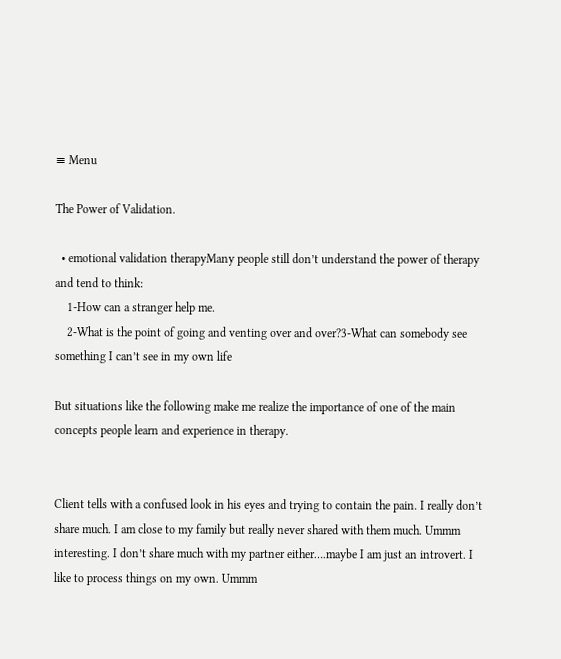≡ Menu

The Power of Validation.

  • emotional validation therapyMany people still don’t understand the power of therapy and tend to think:
    1-How can a stranger help me.
    2-What is the point of going and venting over and over?3-What can somebody see something I can’t see in my own life

But situations like the following make me realize the importance of one of the main concepts people learn and experience in therapy.


Client tells with a confused look in his eyes and trying to contain the pain. I really don’t share much. I am close to my family but really never shared with them much. Ummm interesting. I don’t share much with my partner either….maybe I am just an introvert. I like to process things on my own. Ummm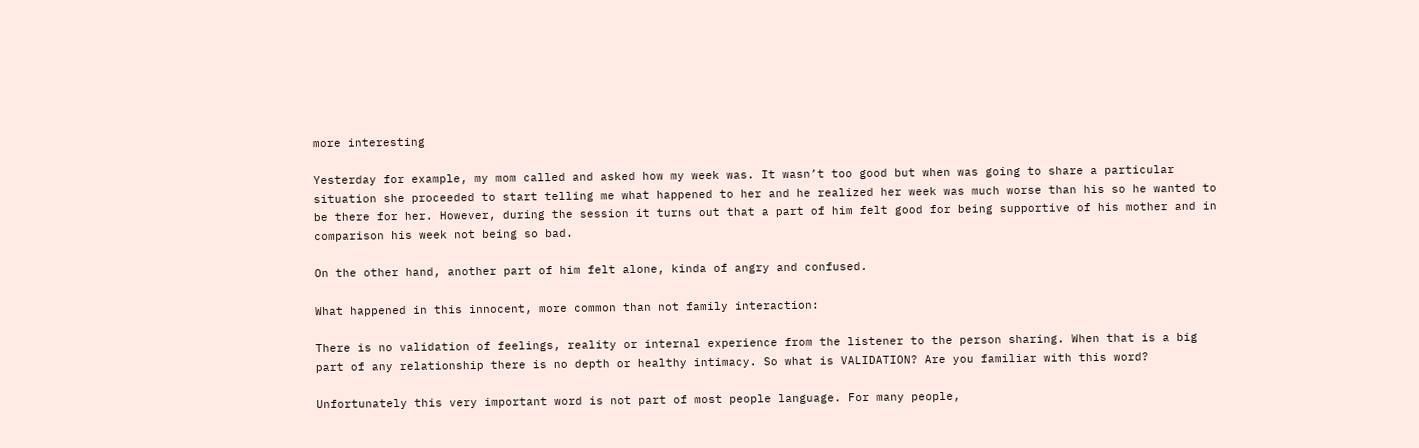more interesting

Yesterday for example, my mom called and asked how my week was. It wasn’t too good but when was going to share a particular situation she proceeded to start telling me what happened to her and he realized her week was much worse than his so he wanted to be there for her. However, during the session it turns out that a part of him felt good for being supportive of his mother and in comparison his week not being so bad.

On the other hand, another part of him felt alone, kinda of angry and confused.

What happened in this innocent, more common than not family interaction:

There is no validation of feelings, reality or internal experience from the listener to the person sharing. When that is a big part of any relationship there is no depth or healthy intimacy. So what is VALIDATION? Are you familiar with this word?

Unfortunately this very important word is not part of most people language. For many people,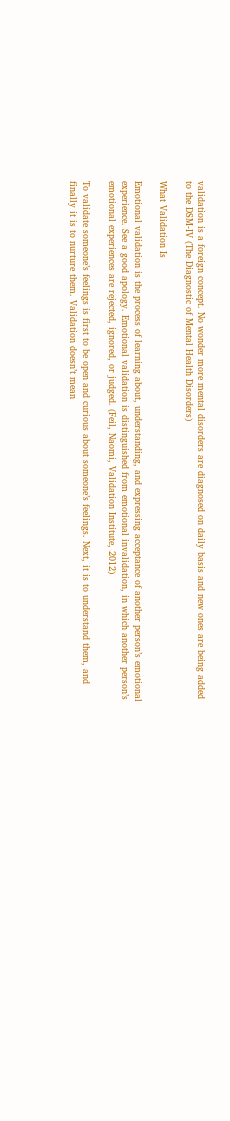validation is a foreign concept. No wonder more mental disorders are diagnosed on daily basis and new ones are being added to the DSM-IV (The Diagnostic of Mental Health Disorders)

What Validation Is

Emotional validation is the process of learning about, understanding, and expressing acceptance of another person’s emotional experience. See a good apology. Emotional validation is distinguished from emotional invalidation, in which another person’s emotional experiences are rejected, ignored, or judged. (Feil, Naomi, Validation Institute, 2012)

To validate someone’s feelings is first to be open and curious about someone’s feelings. Next, it is to understand them, and finally it is to nurture them. Validation doesn’t mean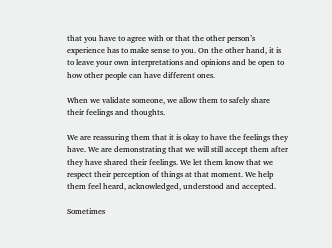that you have to agree with or that the other person’s experience has to make sense to you. On the other hand, it is to leave your own interpretations and opinions and be open to how other people can have different ones.

When we validate someone, we allow them to safely share their feelings and thoughts.

We are reassuring them that it is okay to have the feelings they have. We are demonstrating that we will still accept them after they have shared their feelings. We let them know that we respect their perception of things at that moment. We help them feel heard, acknowledged, understood and accepted.

Sometimes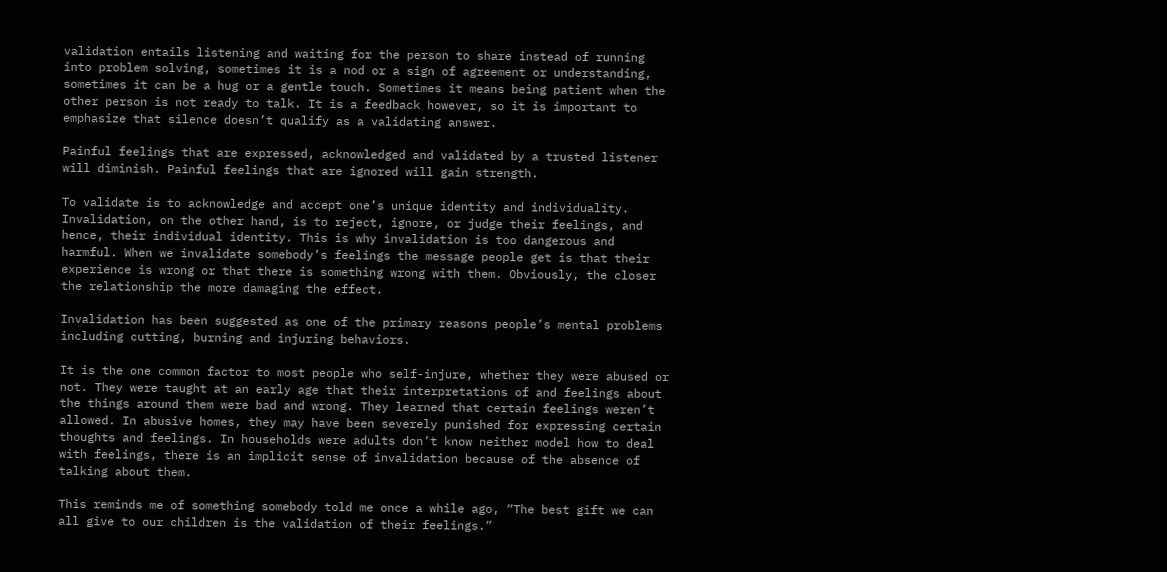validation entails listening and waiting for the person to share instead of running into problem solving, sometimes it is a nod or a sign of agreement or understanding, sometimes it can be a hug or a gentle touch. Sometimes it means being patient when the other person is not ready to talk. It is a feedback however, so it is important to emphasize that silence doesn’t qualify as a validating answer.

Painful feelings that are expressed, acknowledged and validated by a trusted listener will diminish. Painful feelings that are ignored will gain strength.

To validate is to acknowledge and accept one’s unique identity and individuality. Invalidation, on the other hand, is to reject, ignore, or judge their feelings, and hence, their individual identity. This is why invalidation is too dangerous and harmful. When we invalidate somebody’s feelings the message people get is that their experience is wrong or that there is something wrong with them. Obviously, the closer the relationship the more damaging the effect.

Invalidation has been suggested as one of the primary reasons people’s mental problems including cutting, burning and injuring behaviors.

It is the one common factor to most people who self-injure, whether they were abused or not. They were taught at an early age that their interpretations of and feelings about the things around them were bad and wrong. They learned that certain feelings weren’t allowed. In abusive homes, they may have been severely punished for expressing certain thoughts and feelings. In households were adults don’t know neither model how to deal with feelings, there is an implicit sense of invalidation because of the absence of talking about them.

This reminds me of something somebody told me once a while ago, “The best gift we can all give to our children is the validation of their feelings.”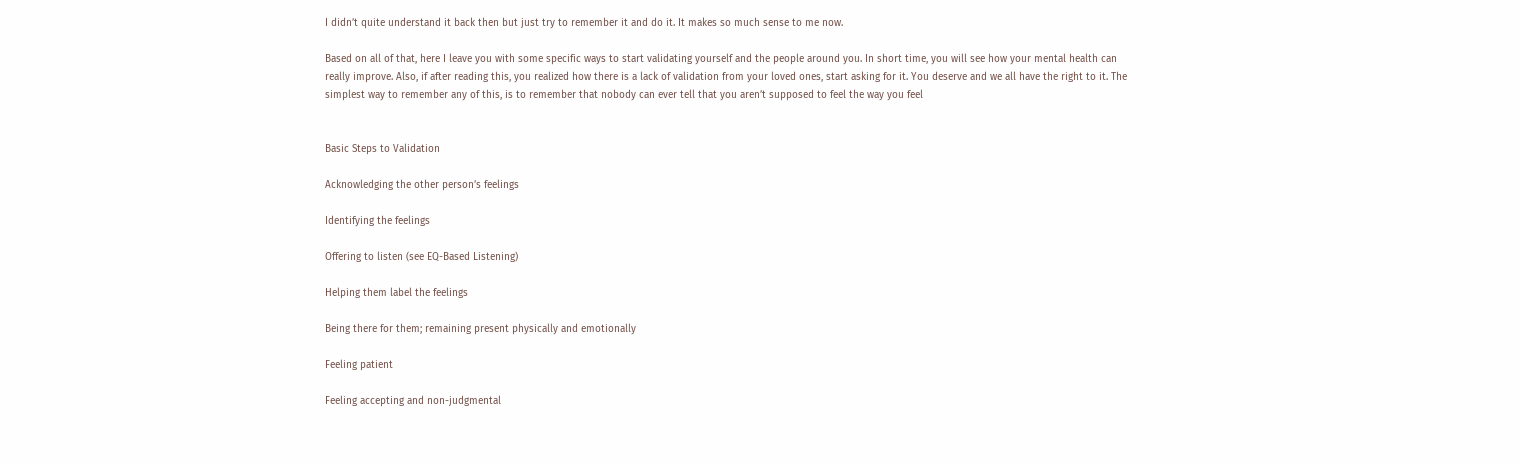I didn’t quite understand it back then but just try to remember it and do it. It makes so much sense to me now.

Based on all of that, here I leave you with some specific ways to start validating yourself and the people around you. In short time, you will see how your mental health can really improve. Also, if after reading this, you realized how there is a lack of validation from your loved ones, start asking for it. You deserve and we all have the right to it. The simplest way to remember any of this, is to remember that nobody can ever tell that you aren’t supposed to feel the way you feel


Basic Steps to Validation

Acknowledging the other person’s feelings

Identifying the feelings

Offering to listen (see EQ-Based Listening)

Helping them label the feelings

Being there for them; remaining present physically and emotionally

Feeling patient

Feeling accepting and non-judgmental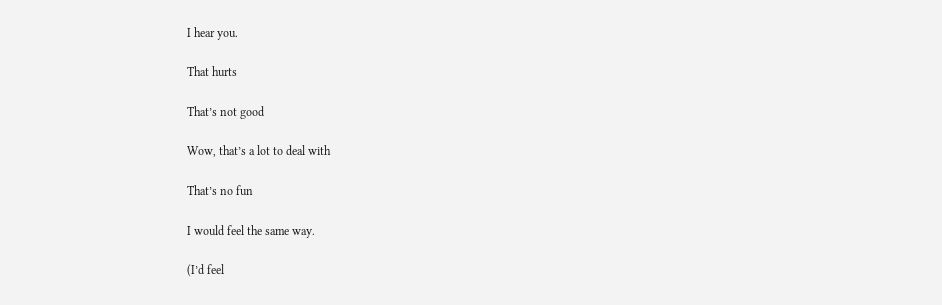I hear you.

That hurts

That’s not good

Wow, that’s a lot to deal with

That’s no fun

I would feel the same way.

(I’d feel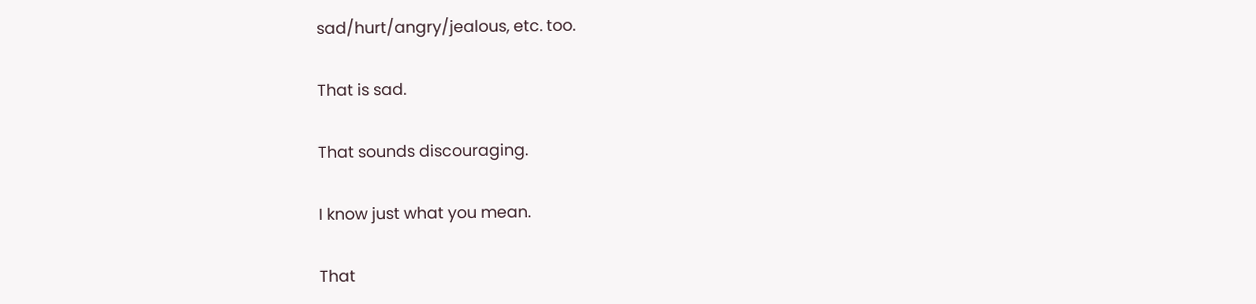sad/hurt/angry/jealous, etc. too.

That is sad.

That sounds discouraging.

I know just what you mean.

That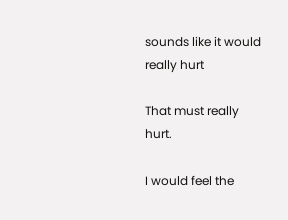sounds like it would really hurt

That must really hurt.

I would feel the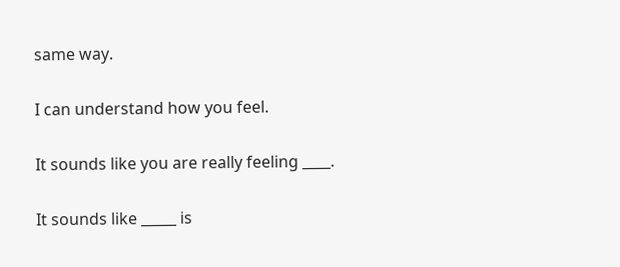same way.

I can understand how you feel.

It sounds like you are really feeling ____.

It sounds like _____ is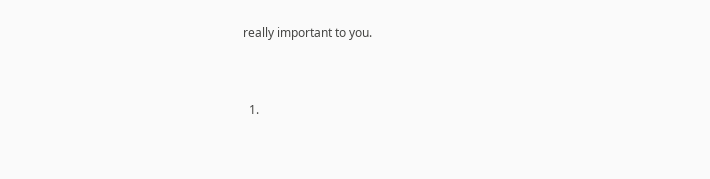really important to you.


  1.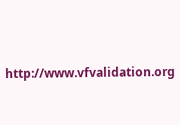http://www.vfvalidation.org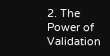2. The Power of Validation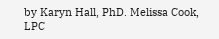by Karyn Hall, PhD. Melissa Cook, LPC